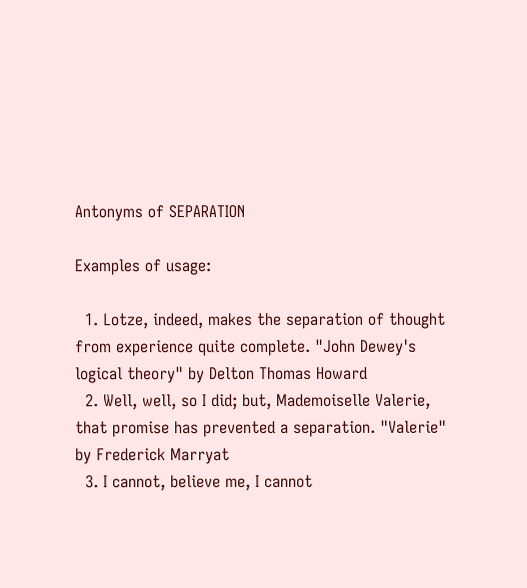Antonyms of SEPARATION

Examples of usage:

  1. Lotze, indeed, makes the separation of thought from experience quite complete. "John Dewey's logical theory" by Delton Thomas Howard
  2. Well, well, so I did; but, Mademoiselle Valerie, that promise has prevented a separation. "Valerie" by Frederick Marryat
  3. I cannot, believe me, I cannot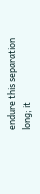endure this separation long; it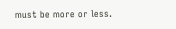must be more or less.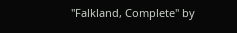"Falkland, Complete" by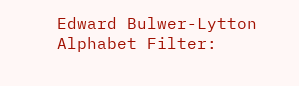Edward Bulwer-Lytton
Alphabet Filter: